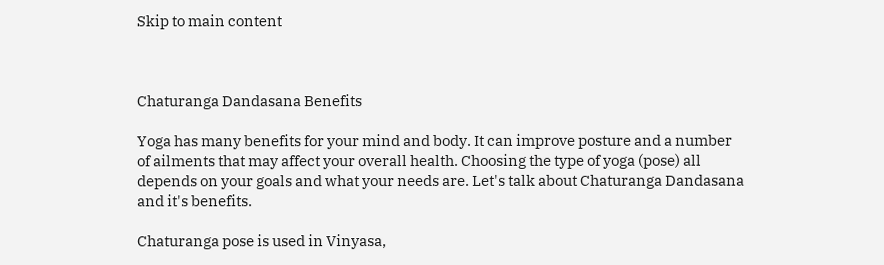Skip to main content



Chaturanga Dandasana Benefits

Yoga has many benefits for your mind and body. It can improve posture and a number of ailments that may affect your overall health. Choosing the type of yoga (pose) all depends on your goals and what your needs are. Let's talk about Chaturanga Dandasana and it's benefits.

Chaturanga pose is used in Vinyasa,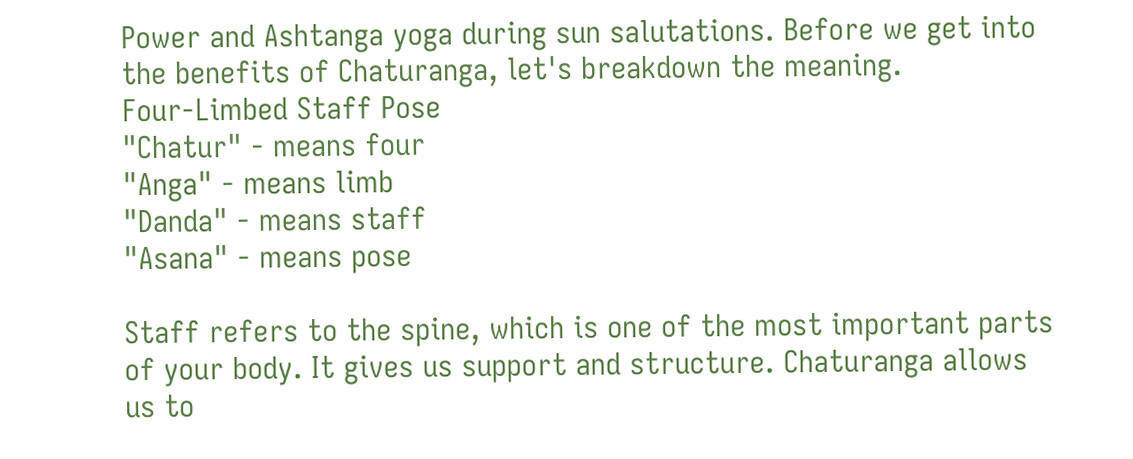Power and Ashtanga yoga during sun salutations. Before we get into the benefits of Chaturanga, let's breakdown the meaning.
Four-Limbed Staff Pose
"Chatur" - means four
"Anga" - means limb
"Danda" - means staff
"Asana" - means pose

Staff refers to the spine, which is one of the most important parts of your body. It gives us support and structure. Chaturanga allows us to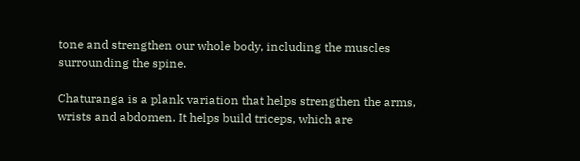tone and strengthen our whole body, including the muscles surrounding the spine.

Chaturanga is a plank variation that helps strengthen the arms, wrists and abdomen. It helps build triceps, which are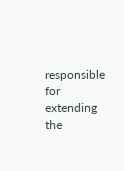responsible for extending the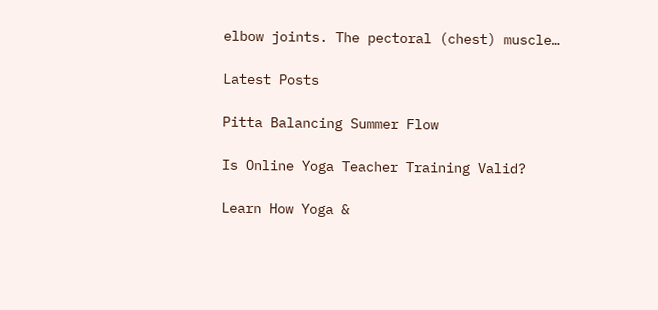elbow joints. The pectoral (chest) muscle…

Latest Posts

Pitta Balancing Summer Flow

Is Online Yoga Teacher Training Valid?

Learn How Yoga &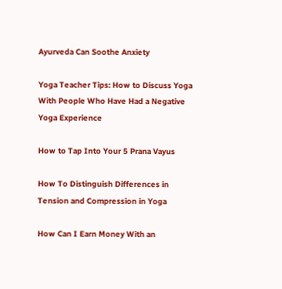Ayurveda Can Soothe Anxiety

Yoga Teacher Tips: How to Discuss Yoga With People Who Have Had a Negative Yoga Experience

How to Tap Into Your 5 Prana Vayus

How To Distinguish Differences in Tension and Compression in Yoga

How Can I Earn Money With an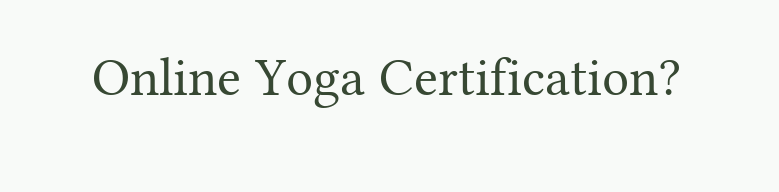Online Yoga Certification?